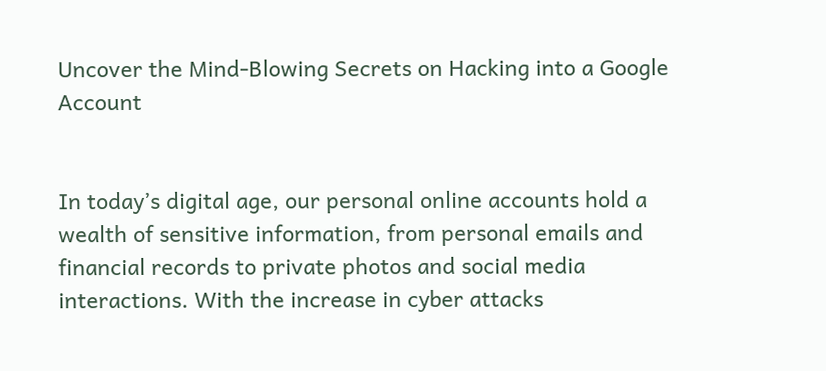Uncover the Mind-Blowing Secrets on Hacking into a Google Account


In today’s digital age, our personal online accounts hold a wealth of sensitive information, from personal emails and financial records to private photos and social media interactions. With the increase in cyber attacks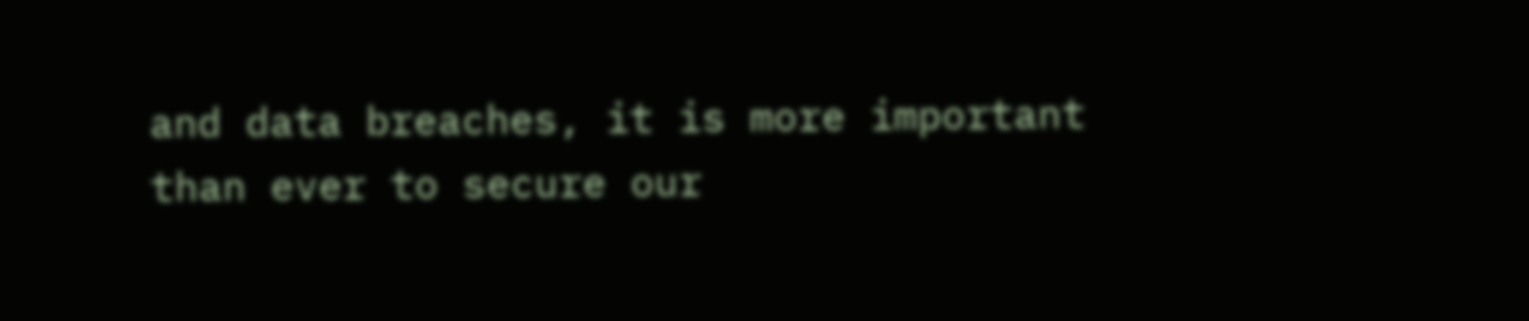and data breaches, it is more important than ever to secure our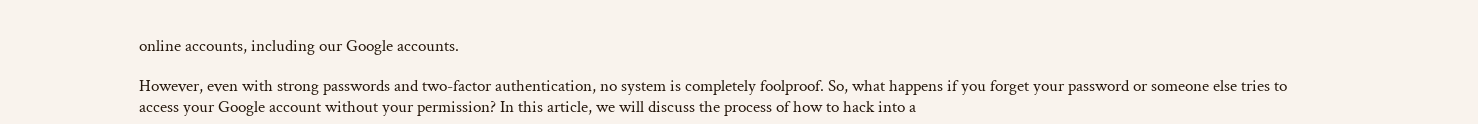online accounts, including our Google accounts.

However, even with strong passwords and two-factor authentication, no system is completely foolproof. So, what happens if you forget your password or someone else tries to access your Google account without your permission? In this article, we will discuss the process of how to hack into a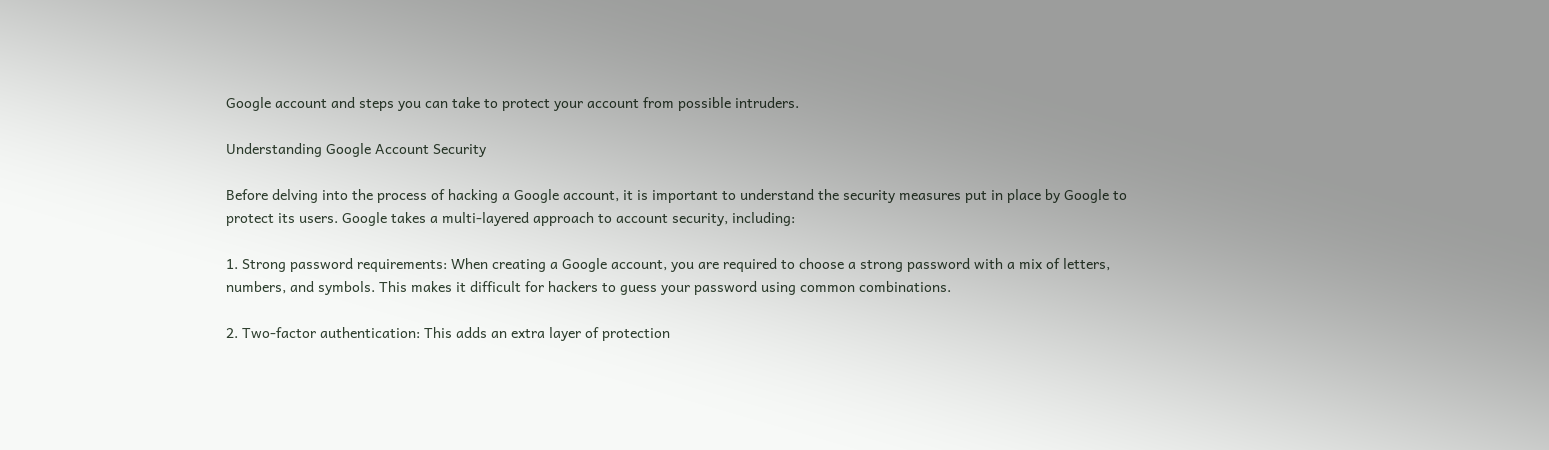Google account and steps you can take to protect your account from possible intruders.

Understanding Google Account Security

Before delving into the process of hacking a Google account, it is important to understand the security measures put in place by Google to protect its users. Google takes a multi-layered approach to account security, including:

1. Strong password requirements: When creating a Google account, you are required to choose a strong password with a mix of letters, numbers, and symbols. This makes it difficult for hackers to guess your password using common combinations.

2. Two-factor authentication: This adds an extra layer of protection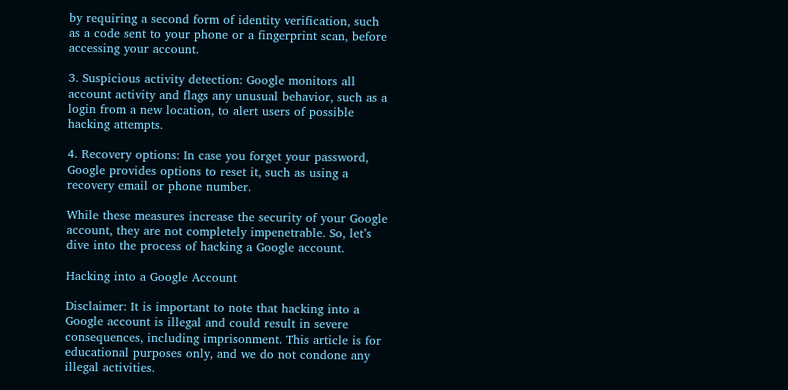by requiring a second form of identity verification, such as a code sent to your phone or a fingerprint scan, before accessing your account.

3. Suspicious activity detection: Google monitors all account activity and flags any unusual behavior, such as a login from a new location, to alert users of possible hacking attempts.

4. Recovery options: In case you forget your password, Google provides options to reset it, such as using a recovery email or phone number.

While these measures increase the security of your Google account, they are not completely impenetrable. So, let’s dive into the process of hacking a Google account.

Hacking into a Google Account

Disclaimer: It is important to note that hacking into a Google account is illegal and could result in severe consequences, including imprisonment. This article is for educational purposes only, and we do not condone any illegal activities.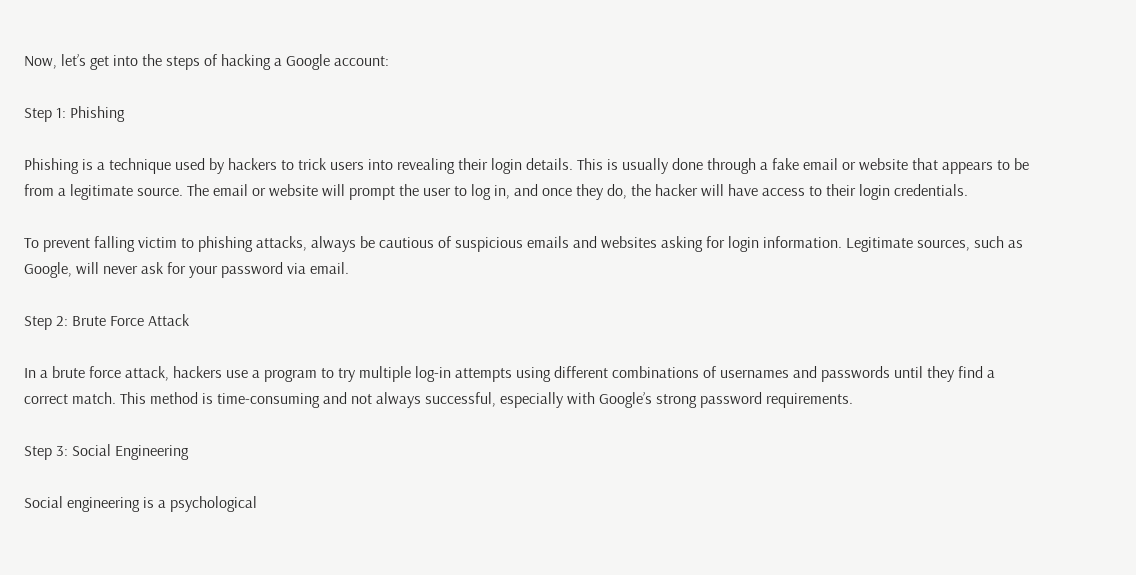Now, let’s get into the steps of hacking a Google account:

Step 1: Phishing

Phishing is a technique used by hackers to trick users into revealing their login details. This is usually done through a fake email or website that appears to be from a legitimate source. The email or website will prompt the user to log in, and once they do, the hacker will have access to their login credentials.

To prevent falling victim to phishing attacks, always be cautious of suspicious emails and websites asking for login information. Legitimate sources, such as Google, will never ask for your password via email.

Step 2: Brute Force Attack

In a brute force attack, hackers use a program to try multiple log-in attempts using different combinations of usernames and passwords until they find a correct match. This method is time-consuming and not always successful, especially with Google’s strong password requirements.

Step 3: Social Engineering

Social engineering is a psychological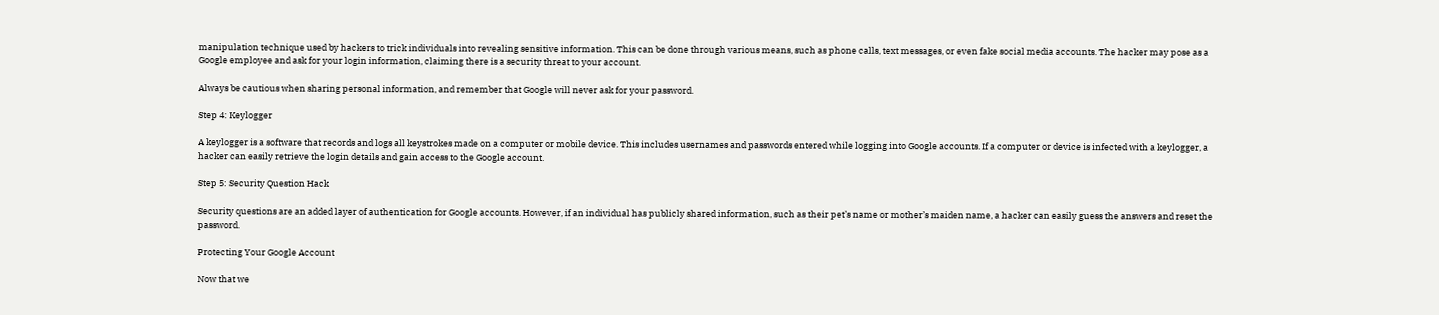manipulation technique used by hackers to trick individuals into revealing sensitive information. This can be done through various means, such as phone calls, text messages, or even fake social media accounts. The hacker may pose as a Google employee and ask for your login information, claiming there is a security threat to your account.

Always be cautious when sharing personal information, and remember that Google will never ask for your password.

Step 4: Keylogger

A keylogger is a software that records and logs all keystrokes made on a computer or mobile device. This includes usernames and passwords entered while logging into Google accounts. If a computer or device is infected with a keylogger, a hacker can easily retrieve the login details and gain access to the Google account.

Step 5: Security Question Hack

Security questions are an added layer of authentication for Google accounts. However, if an individual has publicly shared information, such as their pet’s name or mother’s maiden name, a hacker can easily guess the answers and reset the password.

Protecting Your Google Account

Now that we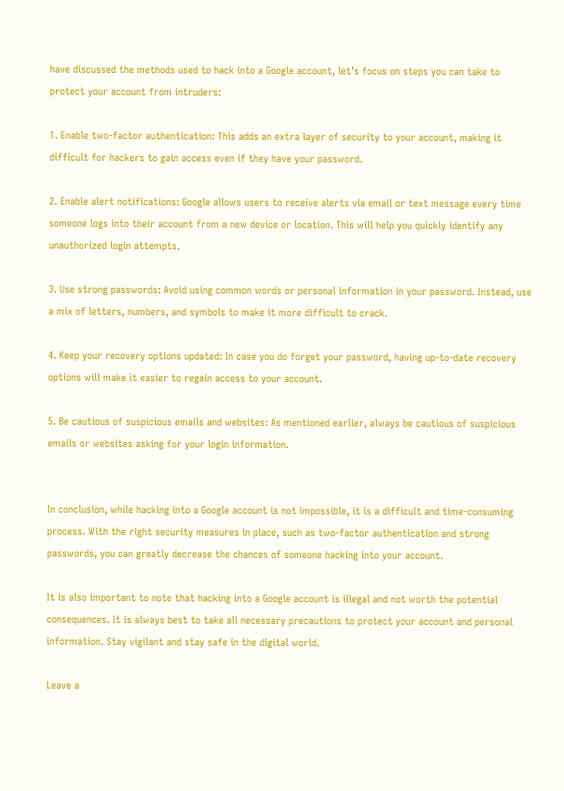have discussed the methods used to hack into a Google account, let’s focus on steps you can take to protect your account from intruders:

1. Enable two-factor authentication: This adds an extra layer of security to your account, making it difficult for hackers to gain access even if they have your password.

2. Enable alert notifications: Google allows users to receive alerts via email or text message every time someone logs into their account from a new device or location. This will help you quickly identify any unauthorized login attempts.

3. Use strong passwords: Avoid using common words or personal information in your password. Instead, use a mix of letters, numbers, and symbols to make it more difficult to crack.

4. Keep your recovery options updated: In case you do forget your password, having up-to-date recovery options will make it easier to regain access to your account.

5. Be cautious of suspicious emails and websites: As mentioned earlier, always be cautious of suspicious emails or websites asking for your login information.


In conclusion, while hacking into a Google account is not impossible, it is a difficult and time-consuming process. With the right security measures in place, such as two-factor authentication and strong passwords, you can greatly decrease the chances of someone hacking into your account.

It is also important to note that hacking into a Google account is illegal and not worth the potential consequences. It is always best to take all necessary precautions to protect your account and personal information. Stay vigilant and stay safe in the digital world.

Leave a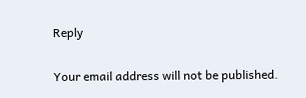Reply

Your email address will not be published.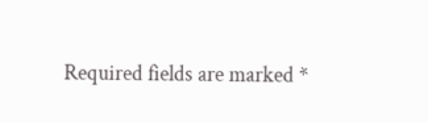Required fields are marked *